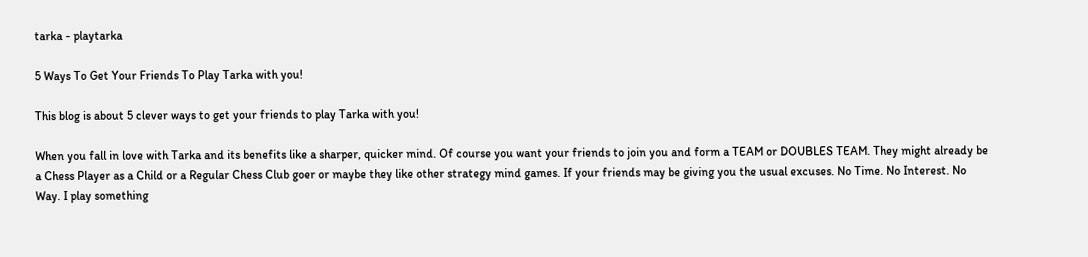tarka - playtarka

5 Ways To Get Your Friends To Play Tarka with you!

This blog is about 5 clever ways to get your friends to play Tarka with you!

When you fall in love with Tarka and its benefits like a sharper, quicker mind. Of course you want your friends to join you and form a TEAM or DOUBLES TEAM. They might already be a Chess Player as a Child or a Regular Chess Club goer or maybe they like other strategy mind games. If your friends may be giving you the usual excuses. No Time. No Interest. No Way. I play something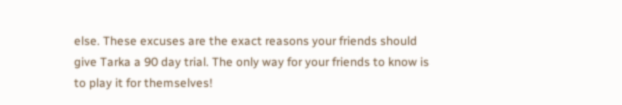else. These excuses are the exact reasons your friends should give Tarka a 90 day trial. The only way for your friends to know is to play it for themselves!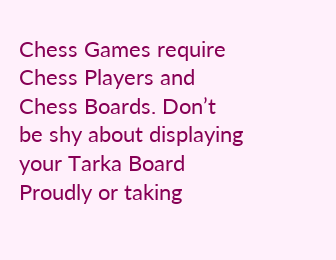Chess Games require Chess Players and Chess Boards. Don’t be shy about displaying your Tarka Board Proudly or taking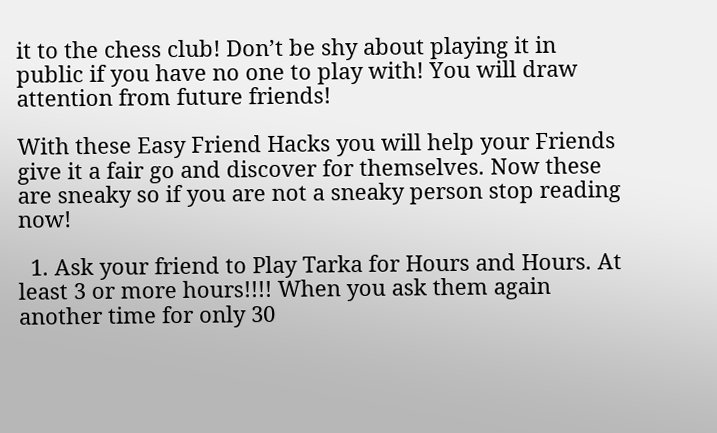it to the chess club! Don’t be shy about playing it in public if you have no one to play with! You will draw attention from future friends!

With these Easy Friend Hacks you will help your Friends give it a fair go and discover for themselves. Now these are sneaky so if you are not a sneaky person stop reading now!

  1. Ask your friend to Play Tarka for Hours and Hours. At least 3 or more hours!!!! When you ask them again another time for only 30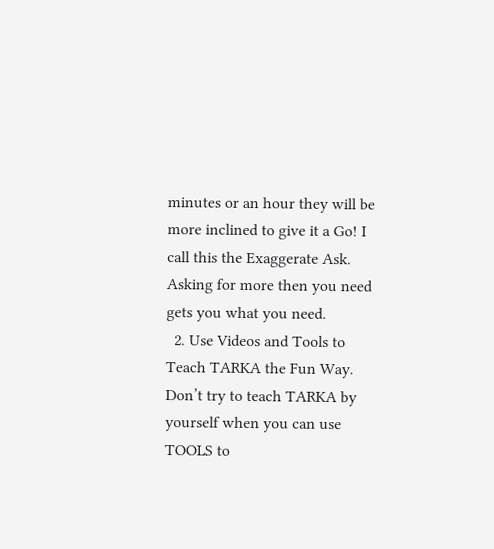minutes or an hour they will be more inclined to give it a Go! I call this the Exaggerate Ask. Asking for more then you need gets you what you need.
  2. Use Videos and Tools to Teach TARKA the Fun Way. Don’t try to teach TARKA by yourself when you can use TOOLS to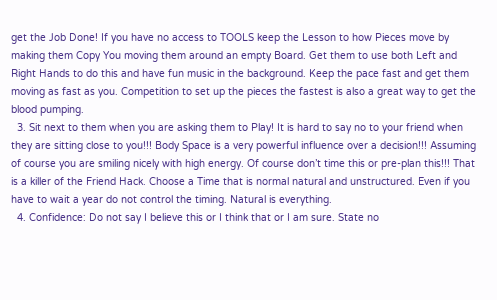get the Job Done! If you have no access to TOOLS keep the Lesson to how Pieces move by making them Copy You moving them around an empty Board. Get them to use both Left and Right Hands to do this and have fun music in the background. Keep the pace fast and get them moving as fast as you. Competition to set up the pieces the fastest is also a great way to get the blood pumping.
  3. Sit next to them when you are asking them to Play! It is hard to say no to your friend when they are sitting close to you!!! Body Space is a very powerful influence over a decision!!! Assuming of course you are smiling nicely with high energy. Of course don’t time this or pre-plan this!!! That is a killer of the Friend Hack. Choose a Time that is normal natural and unstructured. Even if you have to wait a year do not control the timing. Natural is everything.
  4. Confidence: Do not say I believe this or I think that or I am sure. State no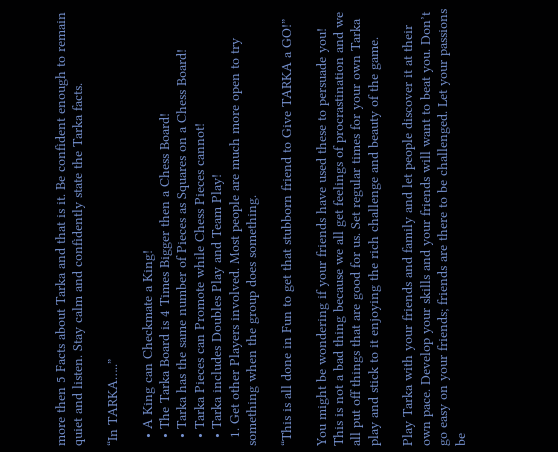more then 5 Facts about Tarka and that is it. Be confident enough to remain quiet and listen. Stay calm and confidently state the Tarka facts.

“In TARKA…..”

  • A King can Checkmate a King!
  • The Tarka Board is 4 Times Bigger then a Chess Board!
  • Tarka has the same number of Pieces as Squares on a Chess Board!
  • Tarka Pieces can Promote while Chess Pieces cannot!
  • Tarka includes Doubles Play and Team Play!
  1. Get other Players involved. Most people are much more open to try something when the group does something.

“This is all done in Fun to get that stubborn friend to Give TARKA a GO!”

You might be wondering if your friends have used these to persuade you! This is not a bad thing because we all get feelings of procrastination and we all put off things that are good for us. Set regular times for your own Tarka play and stick to it enjoying the rich challenge and beauty of the game.

Play Tarka with your friends and family and let people discover it at their own pace. Develop your skills and your friends will want to beat you. Don’t go easy on your friends; friends are there to be challenged. Let your passions be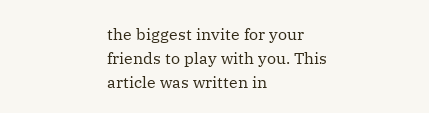the biggest invite for your friends to play with you. This article was written in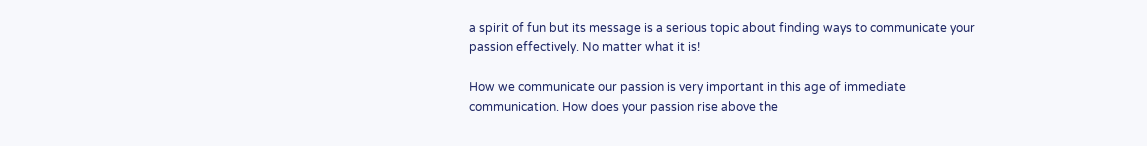a spirit of fun but its message is a serious topic about finding ways to communicate your passion effectively. No matter what it is!

How we communicate our passion is very important in this age of immediate communication. How does your passion rise above the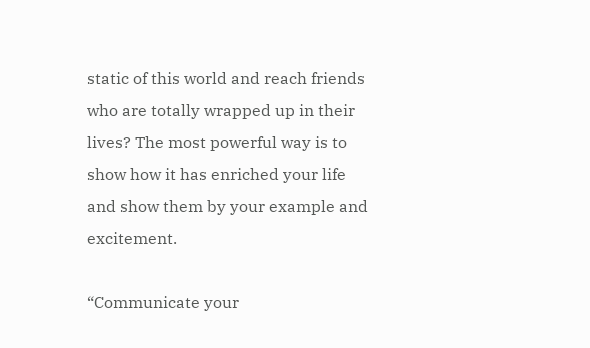static of this world and reach friends who are totally wrapped up in their lives? The most powerful way is to show how it has enriched your life and show them by your example and excitement.

“Communicate your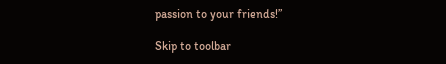passion to your friends!”

Skip to toolbar